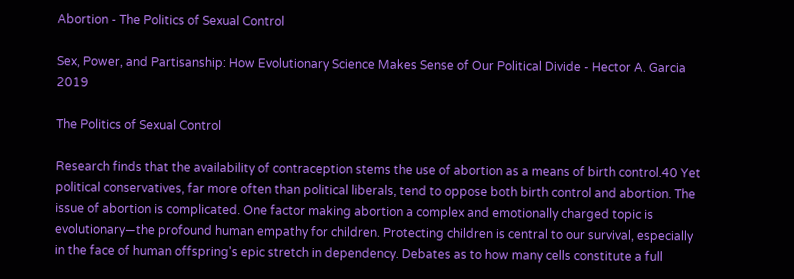Abortion - The Politics of Sexual Control

Sex, Power, and Partisanship: How Evolutionary Science Makes Sense of Our Political Divide - Hector A. Garcia 2019

The Politics of Sexual Control

Research finds that the availability of contraception stems the use of abortion as a means of birth control.40 Yet political conservatives, far more often than political liberals, tend to oppose both birth control and abortion. The issue of abortion is complicated. One factor making abortion a complex and emotionally charged topic is evolutionary—the profound human empathy for children. Protecting children is central to our survival, especially in the face of human offspring's epic stretch in dependency. Debates as to how many cells constitute a full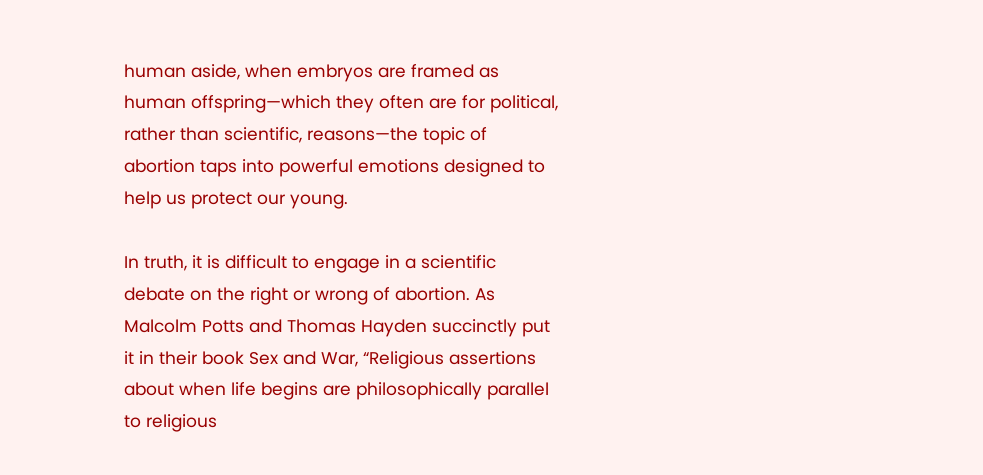human aside, when embryos are framed as human offspring—which they often are for political, rather than scientific, reasons—the topic of abortion taps into powerful emotions designed to help us protect our young.

In truth, it is difficult to engage in a scientific debate on the right or wrong of abortion. As Malcolm Potts and Thomas Hayden succinctly put it in their book Sex and War, “Religious assertions about when life begins are philosophically parallel to religious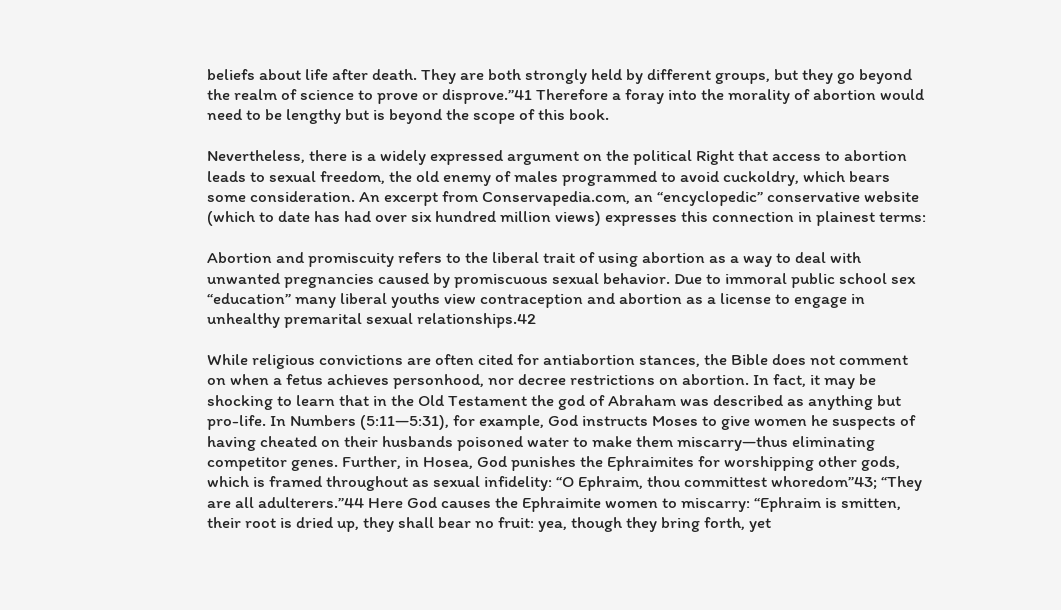beliefs about life after death. They are both strongly held by different groups, but they go beyond the realm of science to prove or disprove.”41 Therefore a foray into the morality of abortion would need to be lengthy but is beyond the scope of this book.

Nevertheless, there is a widely expressed argument on the political Right that access to abortion leads to sexual freedom, the old enemy of males programmed to avoid cuckoldry, which bears some consideration. An excerpt from Conservapedia.com, an “encyclopedic” conservative website (which to date has had over six hundred million views) expresses this connection in plainest terms:

Abortion and promiscuity refers to the liberal trait of using abortion as a way to deal with unwanted pregnancies caused by promiscuous sexual behavior. Due to immoral public school sex “education” many liberal youths view contraception and abortion as a license to engage in unhealthy premarital sexual relationships.42

While religious convictions are often cited for antiabortion stances, the Bible does not comment on when a fetus achieves personhood, nor decree restrictions on abortion. In fact, it may be shocking to learn that in the Old Testament the god of Abraham was described as anything but pro-life. In Numbers (5:11—5:31), for example, God instructs Moses to give women he suspects of having cheated on their husbands poisoned water to make them miscarry—thus eliminating competitor genes. Further, in Hosea, God punishes the Ephraimites for worshipping other gods, which is framed throughout as sexual infidelity: “O Ephraim, thou committest whoredom”43; “They are all adulterers.”44 Here God causes the Ephraimite women to miscarry: “Ephraim is smitten, their root is dried up, they shall bear no fruit: yea, though they bring forth, yet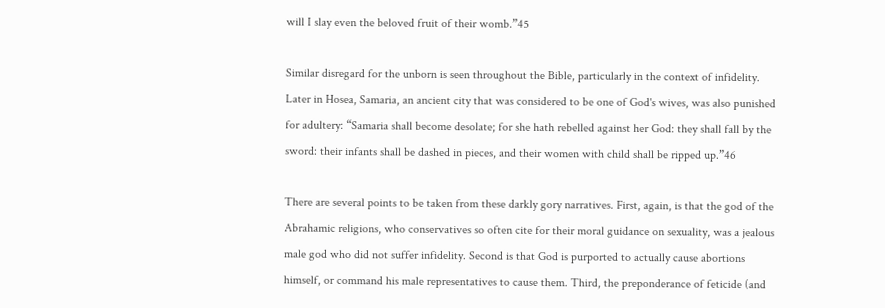will I slay even the beloved fruit of their womb.”45

Similar disregard for the unborn is seen throughout the Bible, particularly in the context of infidelity. Later in Hosea, Samaria, an ancient city that was considered to be one of God's wives, was also punished for adultery: “Samaria shall become desolate; for she hath rebelled against her God: they shall fall by the sword: their infants shall be dashed in pieces, and their women with child shall be ripped up.”46

There are several points to be taken from these darkly gory narratives. First, again, is that the god of the Abrahamic religions, who conservatives so often cite for their moral guidance on sexuality, was a jealous male god who did not suffer infidelity. Second is that God is purported to actually cause abortions himself, or command his male representatives to cause them. Third, the preponderance of feticide (and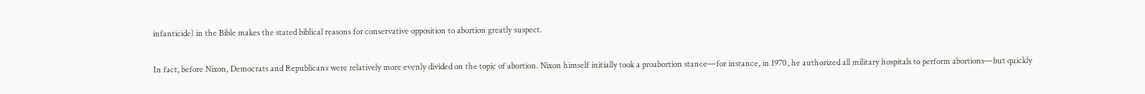infanticide) in the Bible makes the stated biblical reasons for conservative opposition to abortion greatly suspect.

In fact, before Nixon, Democrats and Republicans were relatively more evenly divided on the topic of abortion. Nixon himself initially took a proabortion stance—for instance, in 1970, he authorized all military hospitals to perform abortions—but quickly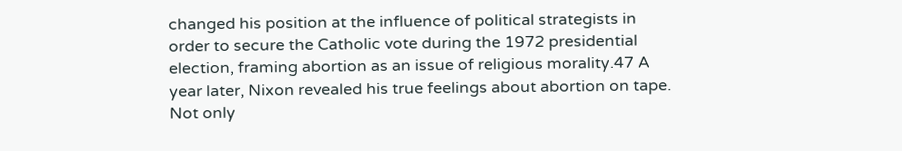changed his position at the influence of political strategists in order to secure the Catholic vote during the 1972 presidential election, framing abortion as an issue of religious morality.47 A year later, Nixon revealed his true feelings about abortion on tape. Not only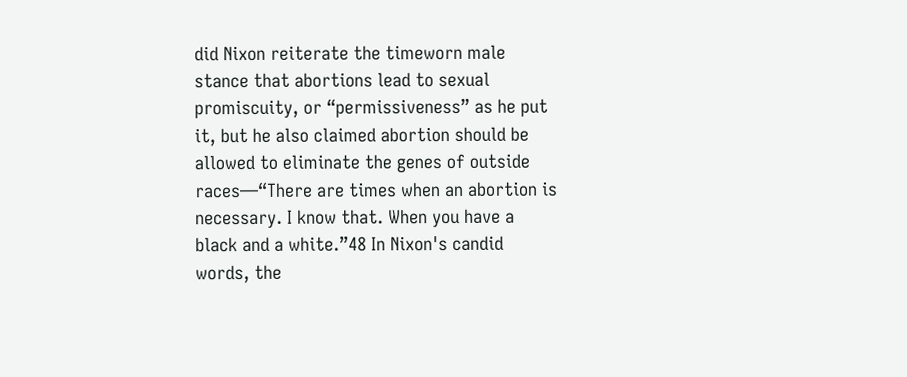did Nixon reiterate the timeworn male stance that abortions lead to sexual promiscuity, or “permissiveness” as he put it, but he also claimed abortion should be allowed to eliminate the genes of outside races—“There are times when an abortion is necessary. I know that. When you have a black and a white.”48 In Nixon's candid words, the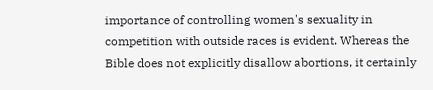importance of controlling women's sexuality in competition with outside races is evident. Whereas the Bible does not explicitly disallow abortions, it certainly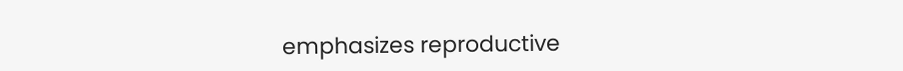emphasizes reproductive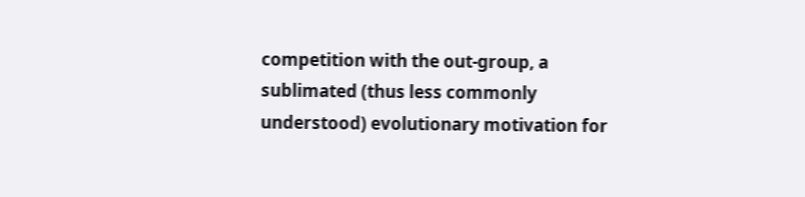competition with the out-group, a sublimated (thus less commonly understood) evolutionary motivation for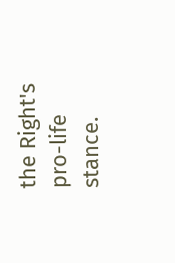the Right's pro-life stance.